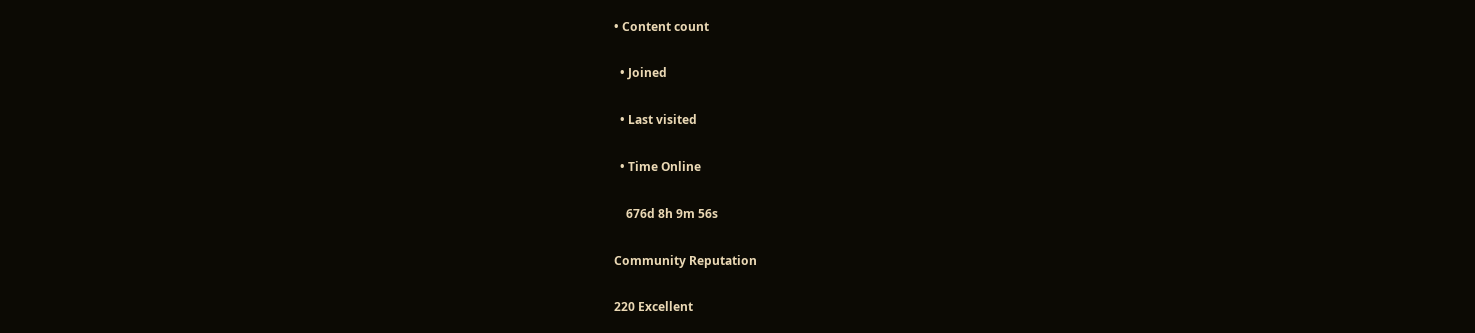• Content count

  • Joined

  • Last visited

  • Time Online

    676d 8h 9m 56s

Community Reputation

220 Excellent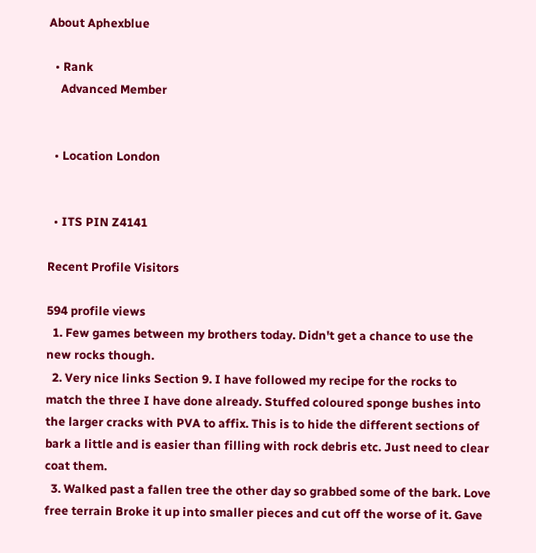About Aphexblue

  • Rank
    Advanced Member


  • Location London


  • ITS PIN Z4141

Recent Profile Visitors

594 profile views
  1. Few games between my brothers today. Didn't get a chance to use the new rocks though.
  2. Very nice links Section 9. I have followed my recipe for the rocks to match the three I have done already. Stuffed coloured sponge bushes into the larger cracks with PVA to affix. This is to hide the different sections of bark a little and is easier than filling with rock debris etc. Just need to clear coat them.
  3. Walked past a fallen tree the other day so grabbed some of the bark. Love free terrain Broke it up into smaller pieces and cut off the worse of it. Gave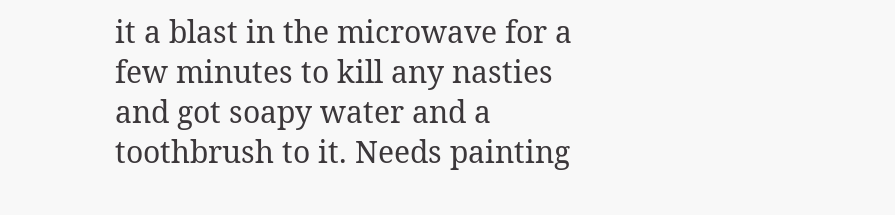it a blast in the microwave for a few minutes to kill any nasties and got soapy water and a toothbrush to it. Needs painting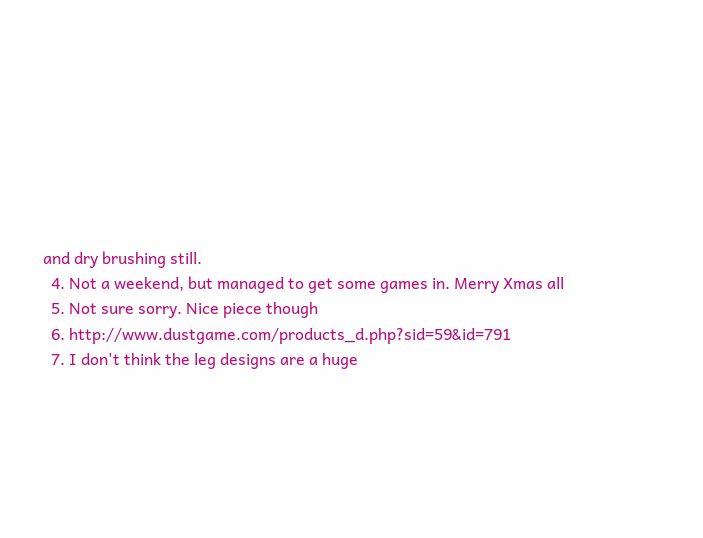and dry brushing still.
  4. Not a weekend, but managed to get some games in. Merry Xmas all
  5. Not sure sorry. Nice piece though
  6. http://www.dustgame.com/products_d.php?sid=59&id=791
  7. I don't think the leg designs are a huge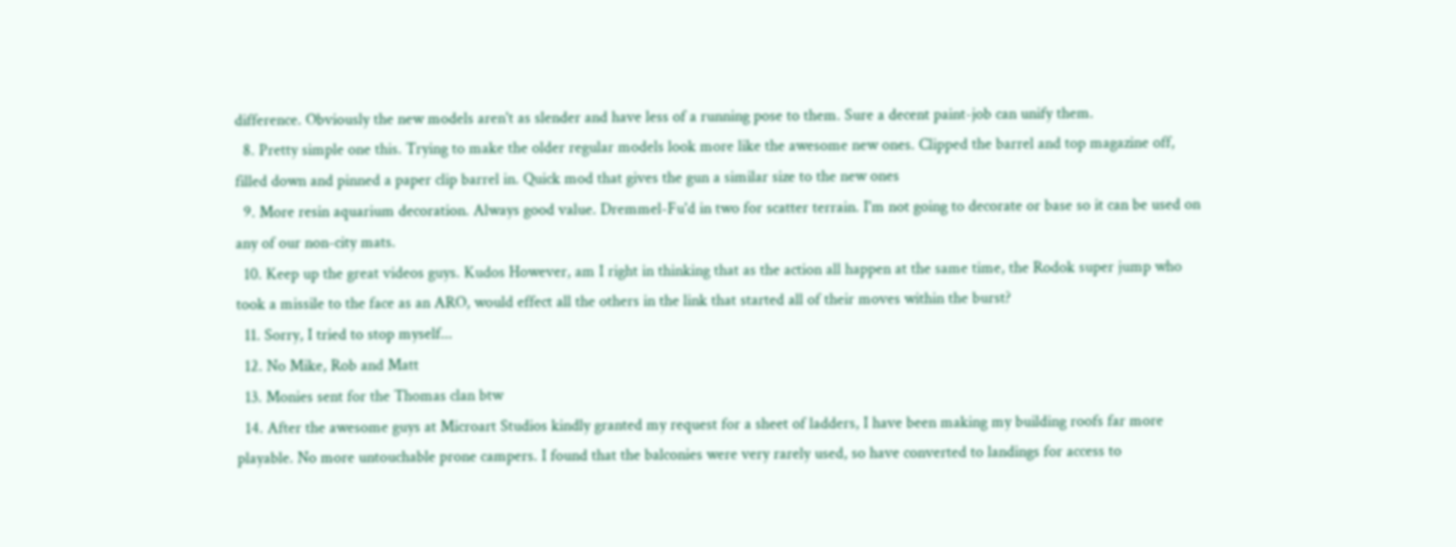difference. Obviously the new models aren't as slender and have less of a running pose to them. Sure a decent paint-job can unify them.
  8. Pretty simple one this. Trying to make the older regular models look more like the awesome new ones. Clipped the barrel and top magazine off, filled down and pinned a paper clip barrel in. Quick mod that gives the gun a similar size to the new ones
  9. More resin aquarium decoration. Always good value. Dremmel-Fu'd in two for scatter terrain. I'm not going to decorate or base so it can be used on any of our non-city mats.
  10. Keep up the great videos guys. Kudos However, am I right in thinking that as the action all happen at the same time, the Rodok super jump who took a missile to the face as an ARO, would effect all the others in the link that started all of their moves within the burst?
  11. Sorry, I tried to stop myself...
  12. No Mike, Rob and Matt
  13. Monies sent for the Thomas clan btw
  14. After the awesome guys at Microart Studios kindly granted my request for a sheet of ladders, I have been making my building roofs far more playable. No more untouchable prone campers. I found that the balconies were very rarely used, so have converted to landings for access to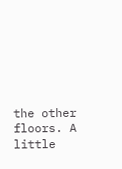the other floors. A little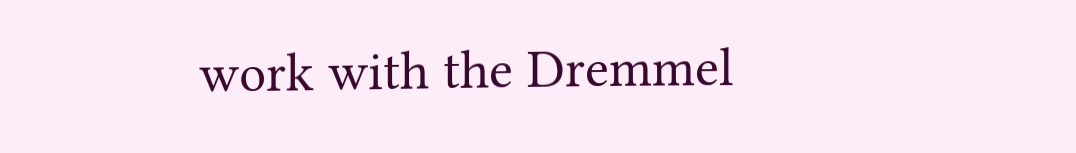work with the Dremmel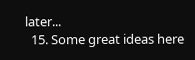later...
  15. Some great ideas here